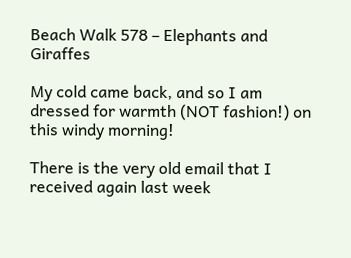Beach Walk 578 – Elephants and Giraffes

My cold came back, and so I am dressed for warmth (NOT fashion!) on this windy morning!

There is the very old email that I received again last week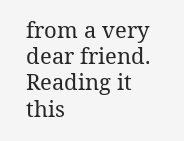from a very dear friend. Reading it this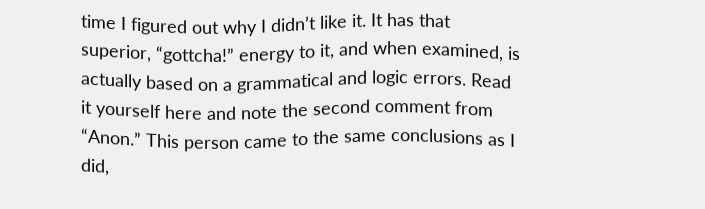time I figured out why I didn’t like it. It has that superior, “gottcha!” energy to it, and when examined, is actually based on a grammatical and logic errors. Read it yourself here and note the second comment from “Anon.” This person came to the same conclusions as I did,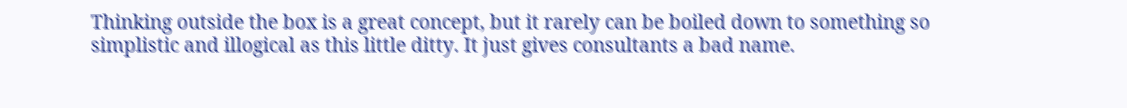Thinking outside the box is a great concept, but it rarely can be boiled down to something so simplistic and illogical as this little ditty. It just gives consultants a bad name.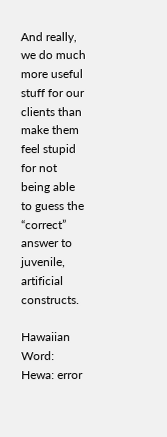And really, we do much more useful stuff for our clients than make them feel stupid for not being able to guess the “correct” answer to juvenile, artificial constructs.

Hawaiian Word:
Hewa: error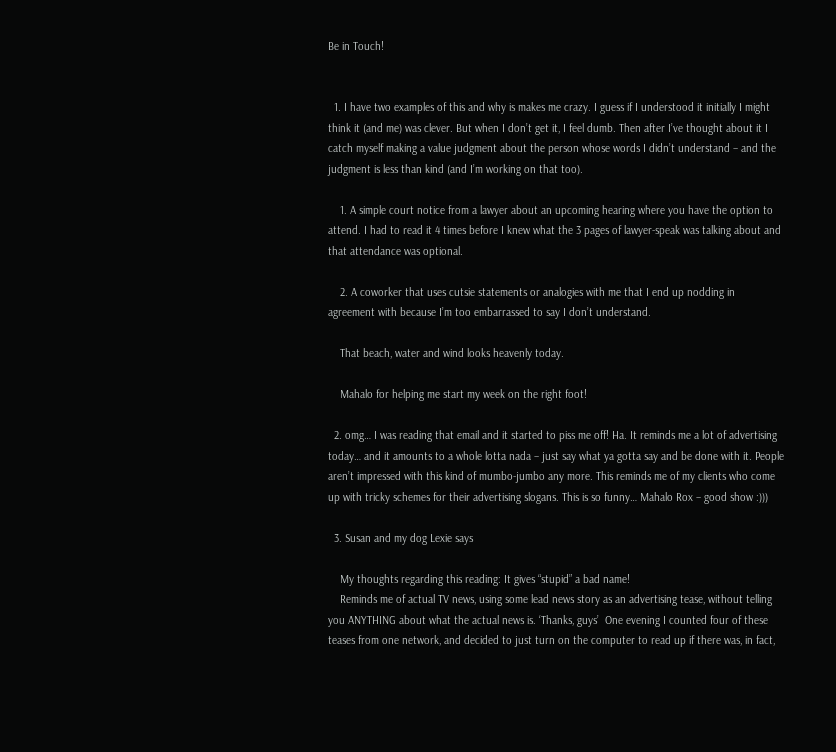Be in Touch!


  1. I have two examples of this and why is makes me crazy. I guess if I understood it initially I might think it (and me) was clever. But when I don’t get it, I feel dumb. Then after I’ve thought about it I catch myself making a value judgment about the person whose words I didn’t understand – and the judgment is less than kind (and I’m working on that too).

    1. A simple court notice from a lawyer about an upcoming hearing where you have the option to attend. I had to read it 4 times before I knew what the 3 pages of lawyer-speak was talking about and that attendance was optional.

    2. A coworker that uses cutsie statements or analogies with me that I end up nodding in agreement with because I’m too embarrassed to say I don’t understand.

    That beach, water and wind looks heavenly today.

    Mahalo for helping me start my week on the right foot!

  2. omg… I was reading that email and it started to piss me off! Ha. It reminds me a lot of advertising today… and it amounts to a whole lotta nada – just say what ya gotta say and be done with it. People aren’t impressed with this kind of mumbo-jumbo any more. This reminds me of my clients who come up with tricky schemes for their advertising slogans. This is so funny… Mahalo Rox – good show :)))

  3. Susan and my dog Lexie says

    My thoughts regarding this reading: It gives “stupid” a bad name!
    Reminds me of actual TV news, using some lead news story as an advertising tease, without telling you ANYTHING about what the actual news is. ‘Thanks, guys’  One evening I counted four of these teases from one network, and decided to just turn on the computer to read up if there was, in fact,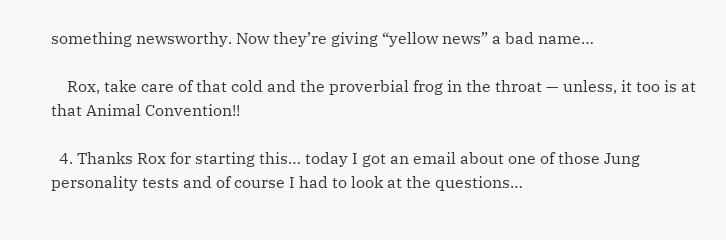something newsworthy. Now they’re giving “yellow news” a bad name…

    Rox, take care of that cold and the proverbial frog in the throat — unless, it too is at that Animal Convention!!

  4. Thanks Rox for starting this… today I got an email about one of those Jung personality tests and of course I had to look at the questions…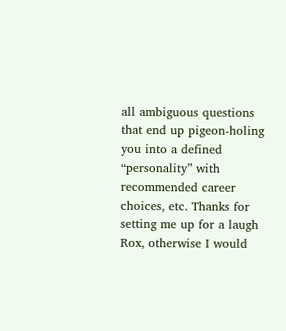all ambiguous questions that end up pigeon-holing you into a defined “personality” with recommended career choices, etc. Thanks for setting me up for a laugh Rox, otherwise I would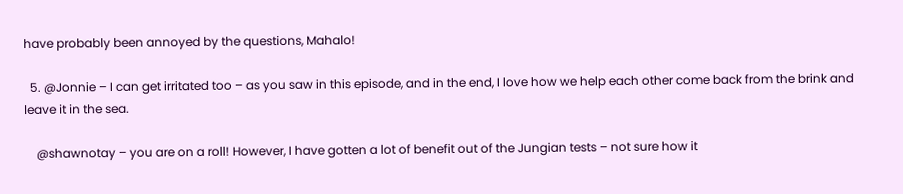have probably been annoyed by the questions, Mahalo!

  5. @Jonnie – I can get irritated too – as you saw in this episode, and in the end, I love how we help each other come back from the brink and leave it in the sea.

    @shawnotay – you are on a roll! However, I have gotten a lot of benefit out of the Jungian tests – not sure how it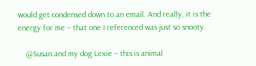would get condensed down to an email. And really, it is the energy for me – that one I referenced was just so snooty.

    @Susan and my dog Lexie – this is animal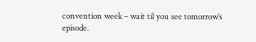convention week – wait til you see tomorrow’s episode.